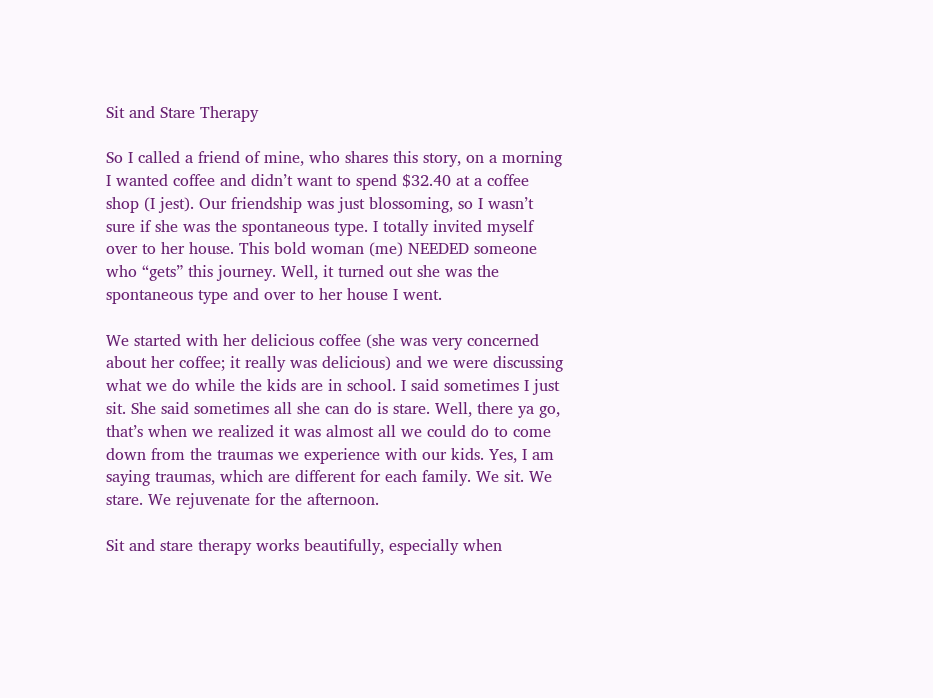Sit and Stare Therapy

So I called a friend of mine, who shares this story, on a morning I wanted coffee and didn’t want to spend $32.40 at a coffee shop (I jest). Our friendship was just blossoming, so I wasn’t sure if she was the spontaneous type. I totally invited myself over to her house. This bold woman (me) NEEDED someone who “gets” this journey. Well, it turned out she was the spontaneous type and over to her house I went.

We started with her delicious coffee (she was very concerned about her coffee; it really was delicious) and we were discussing what we do while the kids are in school. I said sometimes I just sit. She said sometimes all she can do is stare. Well, there ya go, that’s when we realized it was almost all we could do to come down from the traumas we experience with our kids. Yes, I am saying traumas, which are different for each family. We sit. We stare. We rejuvenate for the afternoon.

Sit and stare therapy works beautifully, especially when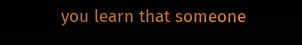you learn that someone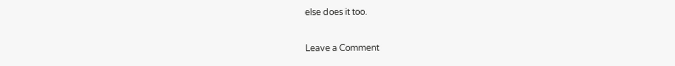else does it too.

Leave a Comment